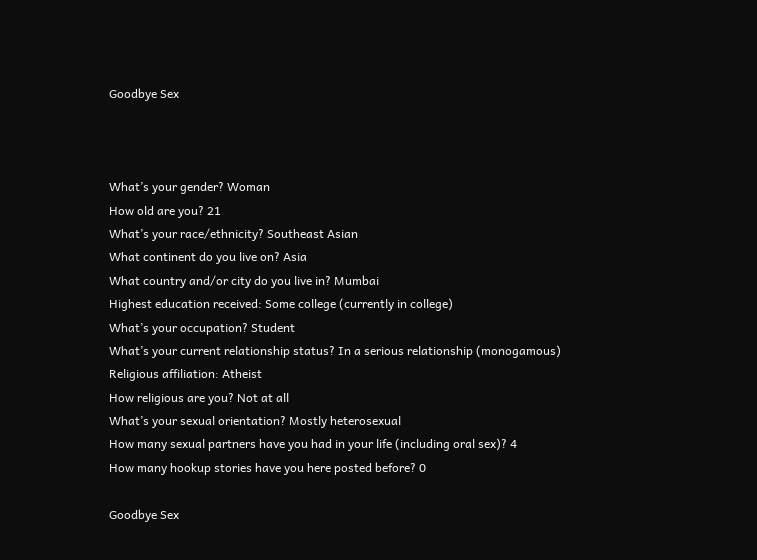Goodbye Sex



What’s your gender? Woman
How old are you? 21
What’s your race/ethnicity? Southeast Asian
What continent do you live on? Asia
What country and/or city do you live in? Mumbai
Highest education received: Some college (currently in college)
What’s your occupation? Student
What’s your current relationship status? In a serious relationship (monogamous)
Religious affiliation: Atheist
How religious are you? Not at all
What’s your sexual orientation? Mostly heterosexual
How many sexual partners have you had in your life (including oral sex)? 4
How many hookup stories have you here posted before? 0

Goodbye Sex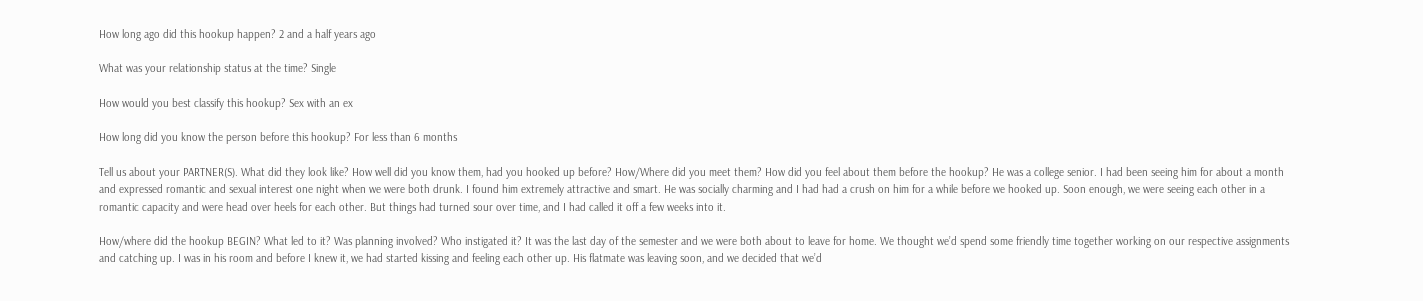How long ago did this hookup happen? 2 and a half years ago

What was your relationship status at the time? Single

How would you best classify this hookup? Sex with an ex

How long did you know the person before this hookup? For less than 6 months

Tell us about your PARTNER(S). What did they look like? How well did you know them, had you hooked up before? How/Where did you meet them? How did you feel about them before the hookup? He was a college senior. I had been seeing him for about a month and expressed romantic and sexual interest one night when we were both drunk. I found him extremely attractive and smart. He was socially charming and I had had a crush on him for a while before we hooked up. Soon enough, we were seeing each other in a romantic capacity and were head over heels for each other. But things had turned sour over time, and I had called it off a few weeks into it.

How/where did the hookup BEGIN? What led to it? Was planning involved? Who instigated it? It was the last day of the semester and we were both about to leave for home. We thought we’d spend some friendly time together working on our respective assignments and catching up. I was in his room and before I knew it, we had started kissing and feeling each other up. His flatmate was leaving soon, and we decided that we’d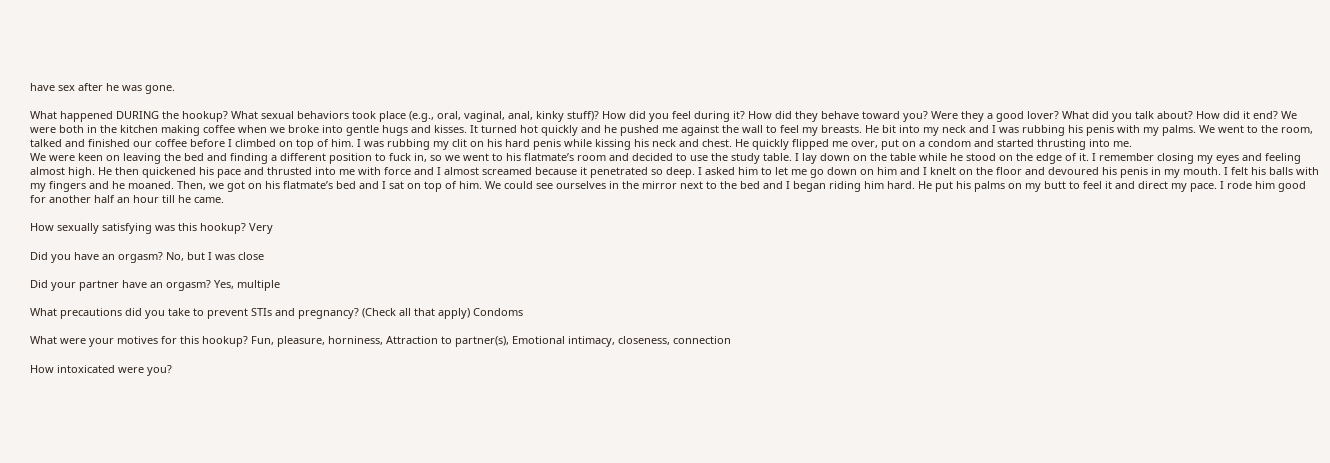have sex after he was gone.

What happened DURING the hookup? What sexual behaviors took place (e.g., oral, vaginal, anal, kinky stuff)? How did you feel during it? How did they behave toward you? Were they a good lover? What did you talk about? How did it end? We were both in the kitchen making coffee when we broke into gentle hugs and kisses. It turned hot quickly and he pushed me against the wall to feel my breasts. He bit into my neck and I was rubbing his penis with my palms. We went to the room, talked and finished our coffee before I climbed on top of him. I was rubbing my clit on his hard penis while kissing his neck and chest. He quickly flipped me over, put on a condom and started thrusting into me.
We were keen on leaving the bed and finding a different position to fuck in, so we went to his flatmate’s room and decided to use the study table. I lay down on the table while he stood on the edge of it. I remember closing my eyes and feeling almost high. He then quickened his pace and thrusted into me with force and I almost screamed because it penetrated so deep. I asked him to let me go down on him and I knelt on the floor and devoured his penis in my mouth. I felt his balls with my fingers and he moaned. Then, we got on his flatmate’s bed and I sat on top of him. We could see ourselves in the mirror next to the bed and I began riding him hard. He put his palms on my butt to feel it and direct my pace. I rode him good for another half an hour till he came.

How sexually satisfying was this hookup? Very

Did you have an orgasm? No, but I was close

Did your partner have an orgasm? Yes, multiple

What precautions did you take to prevent STIs and pregnancy? (Check all that apply) Condoms

What were your motives for this hookup? Fun, pleasure, horniness, Attraction to partner(s), Emotional intimacy, closeness, connection

How intoxicated were you?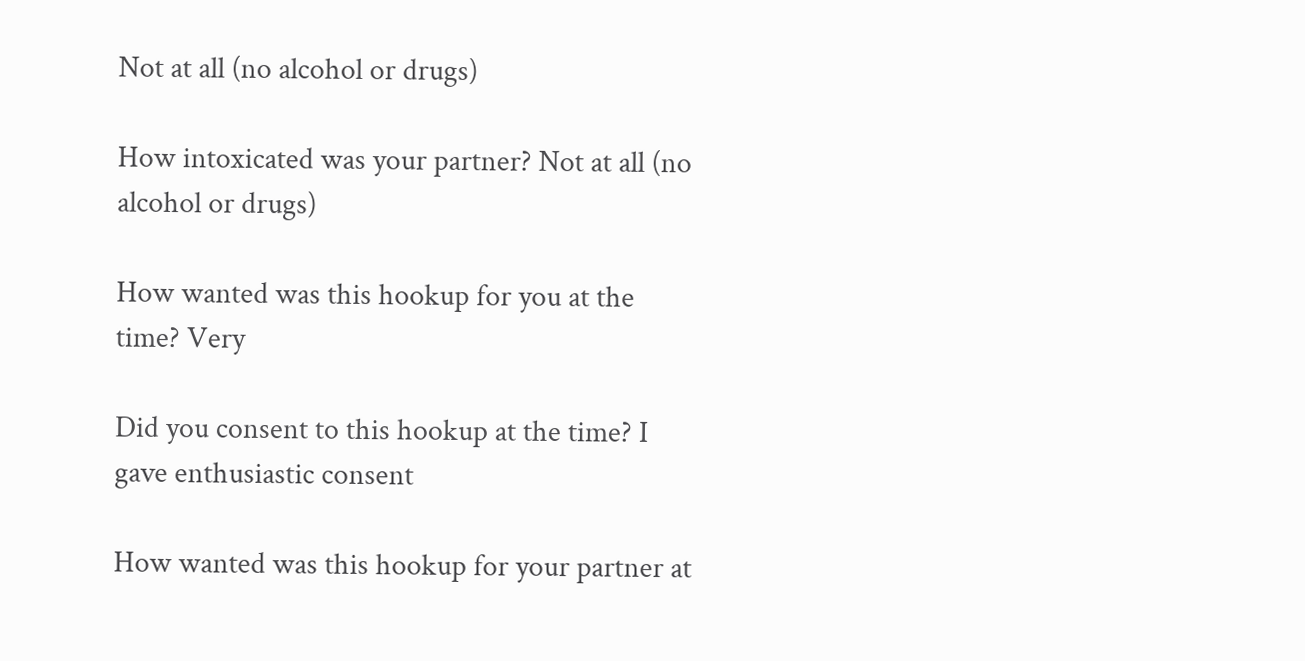Not at all (no alcohol or drugs)

How intoxicated was your partner? Not at all (no alcohol or drugs)

How wanted was this hookup for you at the time? Very

Did you consent to this hookup at the time? I gave enthusiastic consent

How wanted was this hookup for your partner at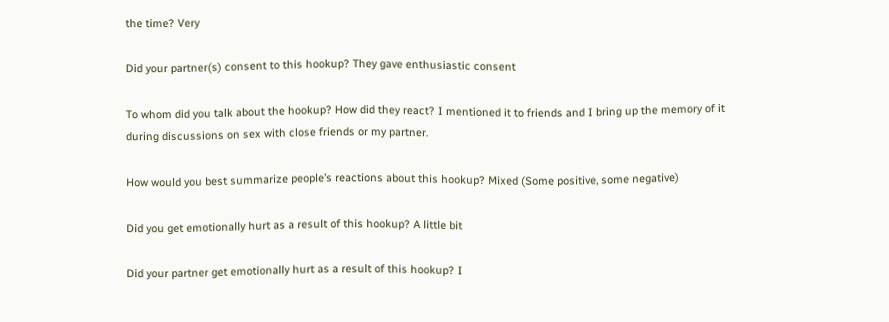the time? Very

Did your partner(s) consent to this hookup? They gave enthusiastic consent

To whom did you talk about the hookup? How did they react? I mentioned it to friends and I bring up the memory of it during discussions on sex with close friends or my partner.

How would you best summarize people’s reactions about this hookup? Mixed (Some positive, some negative)

Did you get emotionally hurt as a result of this hookup? A little bit

Did your partner get emotionally hurt as a result of this hookup? I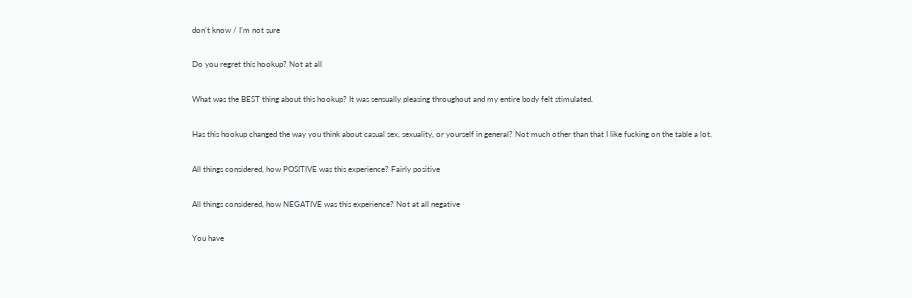don’t know / I’m not sure

Do you regret this hookup? Not at all

What was the BEST thing about this hookup? It was sensually pleasing throughout and my entire body felt stimulated.

Has this hookup changed the way you think about casual sex, sexuality, or yourself in general? Not much other than that I like fucking on the table a lot.

All things considered, how POSITIVE was this experience? Fairly positive

All things considered, how NEGATIVE was this experience? Not at all negative

You have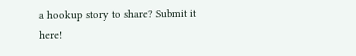a hookup story to share? Submit it here!